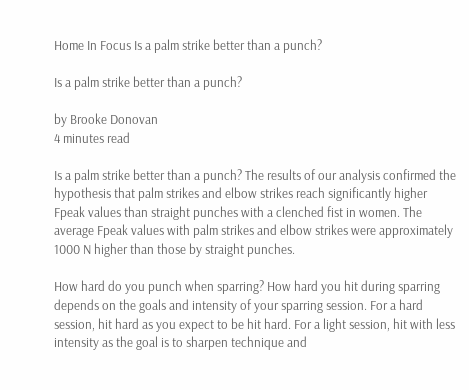Home In Focus Is a palm strike better than a punch?

Is a palm strike better than a punch?

by Brooke Donovan
4 minutes read

Is a palm strike better than a punch? The results of our analysis confirmed the hypothesis that palm strikes and elbow strikes reach significantly higher Fpeak values than straight punches with a clenched fist in women. The average Fpeak values with palm strikes and elbow strikes were approximately 1000 N higher than those by straight punches.

How hard do you punch when sparring? How hard you hit during sparring depends on the goals and intensity of your sparring session. For a hard session, hit hard as you expect to be hit hard. For a light session, hit with less intensity as the goal is to sharpen technique and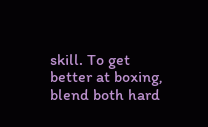skill. To get better at boxing, blend both hard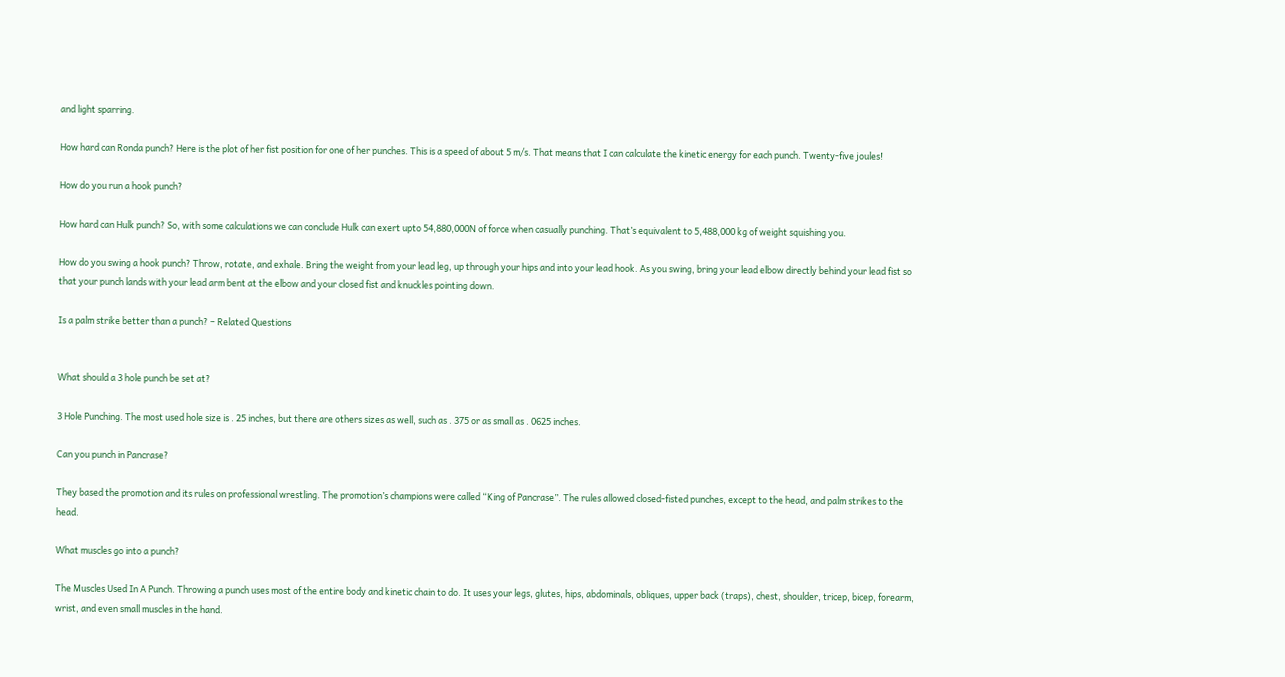and light sparring.

How hard can Ronda punch? Here is the plot of her fist position for one of her punches. This is a speed of about 5 m/s. That means that I can calculate the kinetic energy for each punch. Twenty-five joules!

How do you run a hook punch?

How hard can Hulk punch? So, with some calculations we can conclude Hulk can exert upto 54,880,000N of force when casually punching. That’s equivalent to 5,488,000 kg of weight squishing you.

How do you swing a hook punch? Throw, rotate, and exhale. Bring the weight from your lead leg, up through your hips and into your lead hook. As you swing, bring your lead elbow directly behind your lead fist so that your punch lands with your lead arm bent at the elbow and your closed fist and knuckles pointing down.

Is a palm strike better than a punch? – Related Questions


What should a 3 hole punch be set at?

3 Hole Punching. The most used hole size is . 25 inches, but there are others sizes as well, such as . 375 or as small as . 0625 inches.

Can you punch in Pancrase?

They based the promotion and its rules on professional wrestling. The promotion’s champions were called “King of Pancrase”. The rules allowed closed-fisted punches, except to the head, and palm strikes to the head.

What muscles go into a punch?

The Muscles Used In A Punch. Throwing a punch uses most of the entire body and kinetic chain to do. It uses your legs, glutes, hips, abdominals, obliques, upper back (traps), chest, shoulder, tricep, bicep, forearm, wrist, and even small muscles in the hand.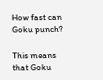How fast can Goku punch?

This means that Goku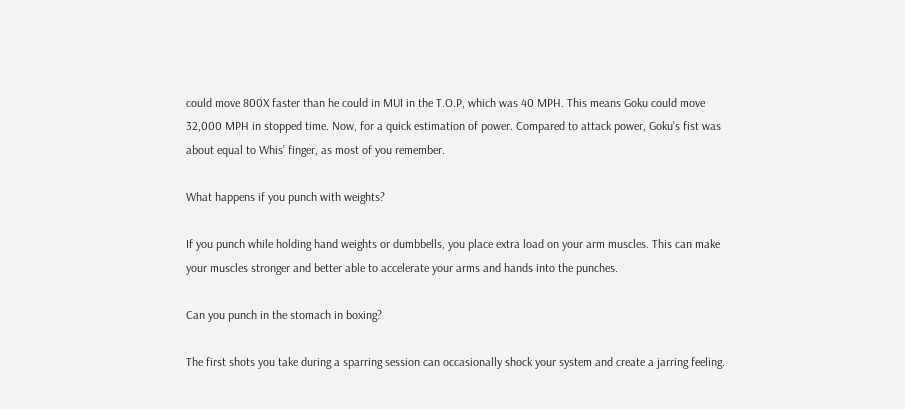could move 800X faster than he could in MUI in the T.O.P, which was 40 MPH. This means Goku could move 32,000 MPH in stopped time. Now, for a quick estimation of power. Compared to attack power, Goku’s fist was about equal to Whis’ finger, as most of you remember.

What happens if you punch with weights?

If you punch while holding hand weights or dumbbells, you place extra load on your arm muscles. This can make your muscles stronger and better able to accelerate your arms and hands into the punches.

Can you punch in the stomach in boxing?

The first shots you take during a sparring session can occasionally shock your system and create a jarring feeling.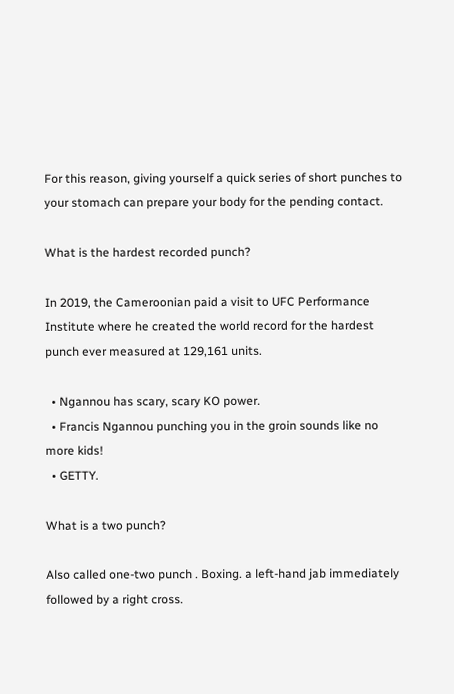For this reason, giving yourself a quick series of short punches to your stomach can prepare your body for the pending contact.

What is the hardest recorded punch?

In 2019, the Cameroonian paid a visit to UFC Performance Institute where he created the world record for the hardest punch ever measured at 129,161 units.

  • Ngannou has scary, scary KO power.
  • Francis Ngannou punching you in the groin sounds like no more kids!
  • GETTY.

What is a two punch?

Also called one-two punch . Boxing. a left-hand jab immediately followed by a right cross.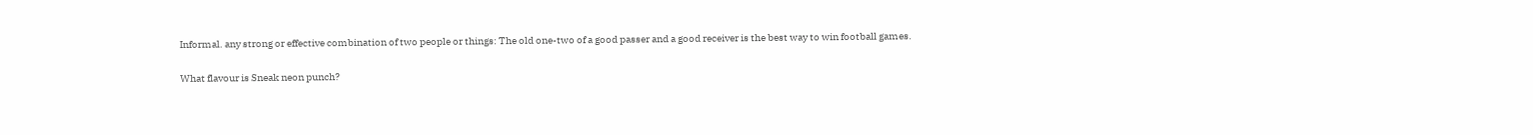Informal. any strong or effective combination of two people or things: The old one-two of a good passer and a good receiver is the best way to win football games.

What flavour is Sneak neon punch?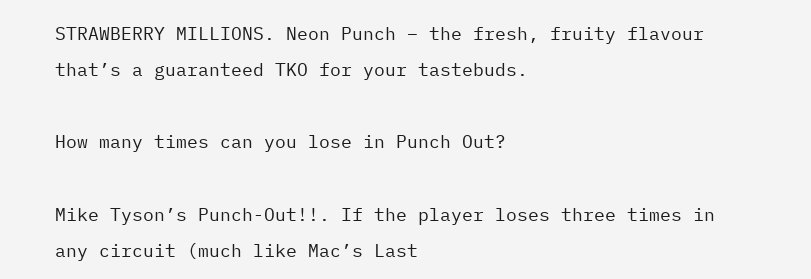STRAWBERRY MILLIONS. Neon Punch – the fresh, fruity flavour that’s a guaranteed TKO for your tastebuds.

How many times can you lose in Punch Out?

Mike Tyson’s Punch-Out!!. If the player loses three times in any circuit (much like Mac’s Last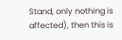Stand, only nothing is affected), then this is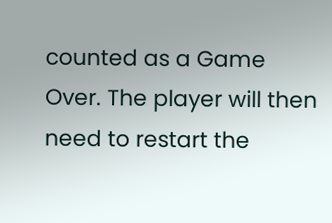counted as a Game Over. The player will then need to restart the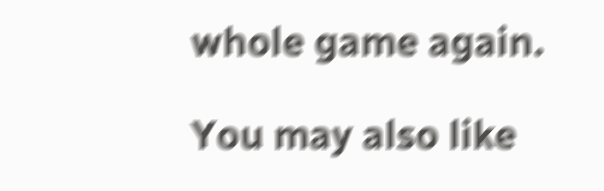whole game again.

You may also like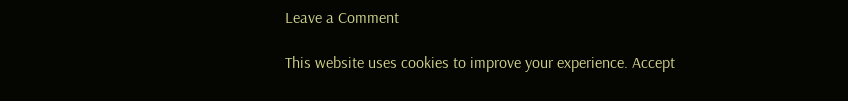Leave a Comment

This website uses cookies to improve your experience. Accept